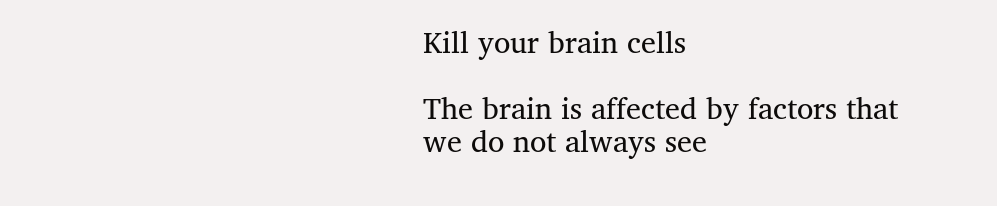Kill your brain cells

The brain is affected by factors that we do not always see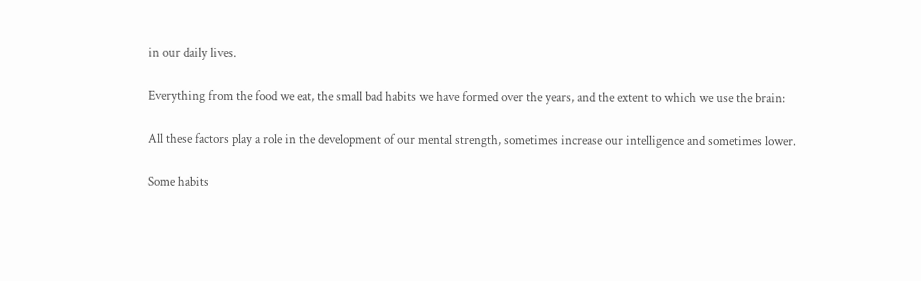in our daily lives.

Everything from the food we eat, the small bad habits we have formed over the years, and the extent to which we use the brain:

All these factors play a role in the development of our mental strength, sometimes increase our intelligence and sometimes lower.

Some habits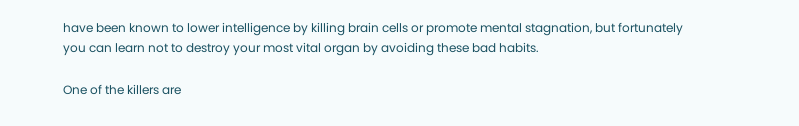have been known to lower intelligence by killing brain cells or promote mental stagnation, but fortunately you can learn not to destroy your most vital organ by avoiding these bad habits.

One of the killers are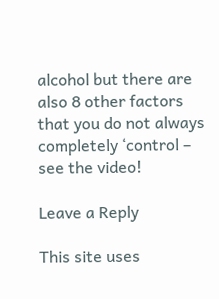alcohol but there are also 8 other factors that you do not always completely ‘control – see the video!

Leave a Reply

This site uses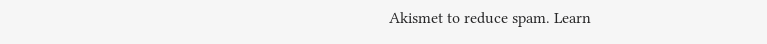Akismet to reduce spam. Learn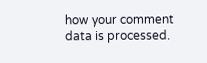how your comment data is processed.